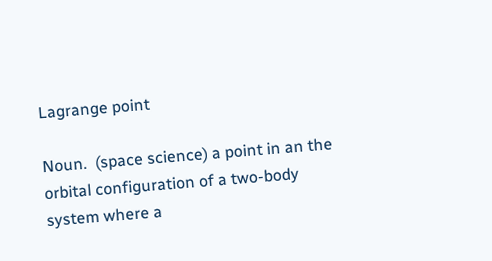Lagrange point

Noun.  (space science) a point in an the orbital configuration of a two-body system where a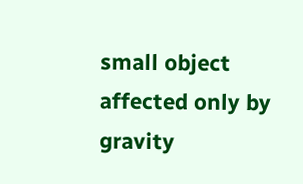small object affected only by gravity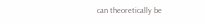can theoretically be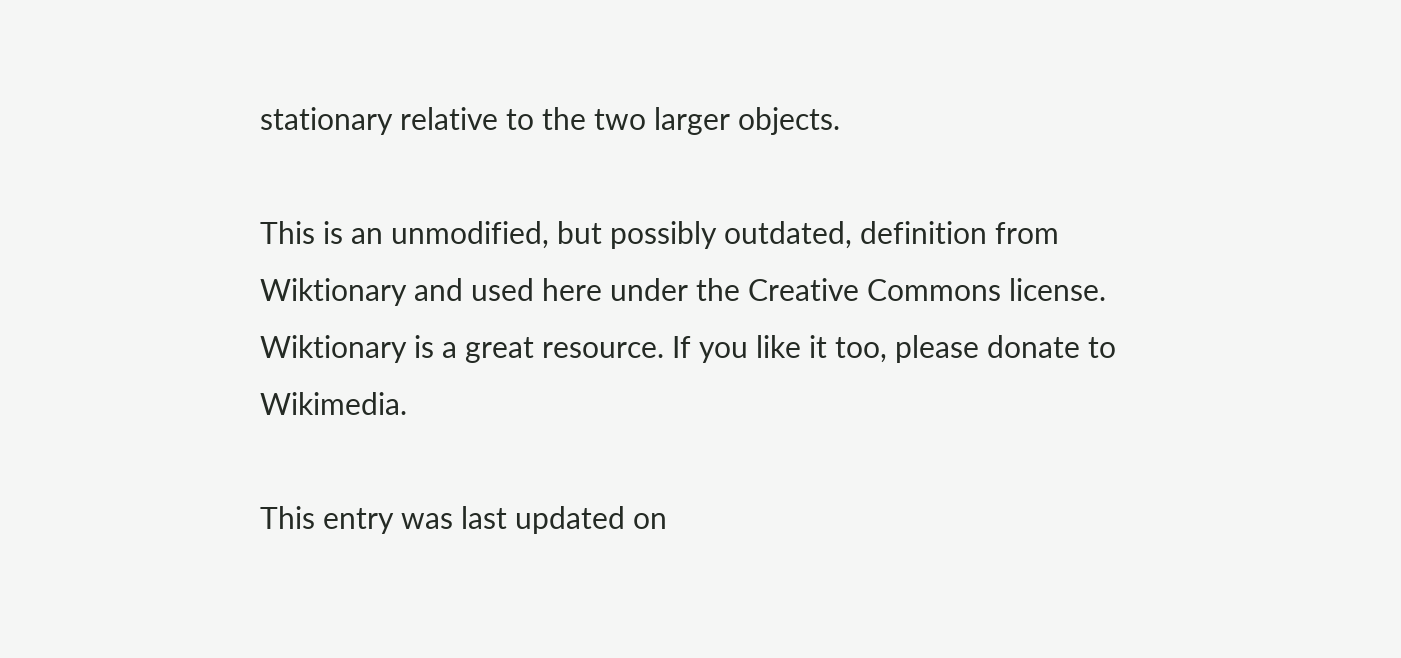stationary relative to the two larger objects.

This is an unmodified, but possibly outdated, definition from Wiktionary and used here under the Creative Commons license. Wiktionary is a great resource. If you like it too, please donate to Wikimedia.

This entry was last updated on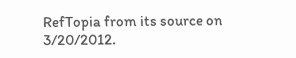RefTopia from its source on 3/20/2012.